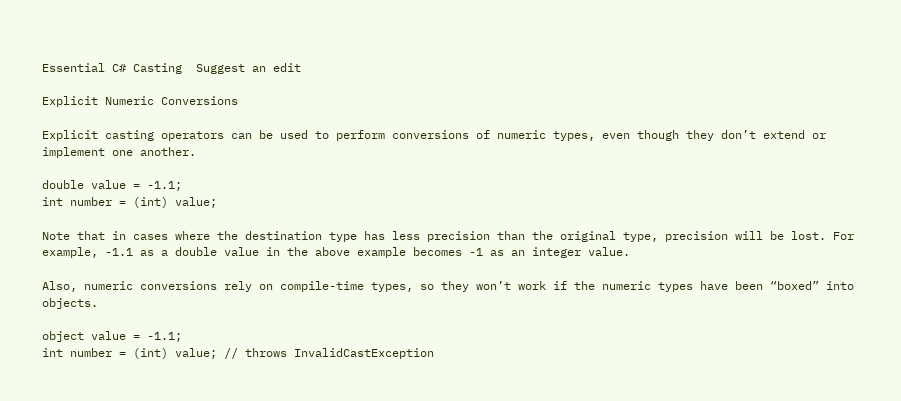Essential C# Casting  Suggest an edit

Explicit Numeric Conversions

Explicit casting operators can be used to perform conversions of numeric types, even though they don’t extend or implement one another.

double value = -1.1;
int number = (int) value;

Note that in cases where the destination type has less precision than the original type, precision will be lost. For example, -1.1 as a double value in the above example becomes -1 as an integer value.

Also, numeric conversions rely on compile-time types, so they won’t work if the numeric types have been “boxed” into objects.

object value = -1.1;
int number = (int) value; // throws InvalidCastException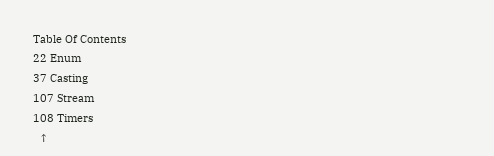Table Of Contents
22 Enum
37 Casting
107 Stream
108 Timers
  ↑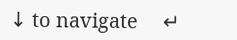↓ to navigate     ↵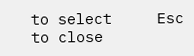to select     Esc to close